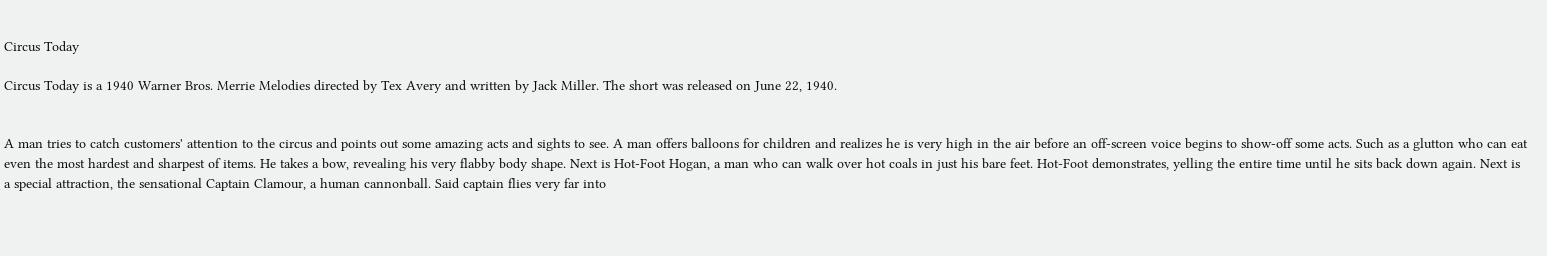Circus Today

Circus Today is a 1940 Warner Bros. Merrie Melodies directed by Tex Avery and written by Jack Miller. The short was released on June 22, 1940.


A man tries to catch customers' attention to the circus and points out some amazing acts and sights to see. A man offers balloons for children and realizes he is very high in the air before an off-screen voice begins to show-off some acts. Such as a glutton who can eat even the most hardest and sharpest of items. He takes a bow, revealing his very flabby body shape. Next is Hot-Foot Hogan, a man who can walk over hot coals in just his bare feet. Hot-Foot demonstrates, yelling the entire time until he sits back down again. Next is a special attraction, the sensational Captain Clamour, a human cannonball. Said captain flies very far into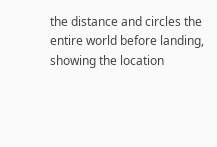the distance and circles the entire world before landing, showing the location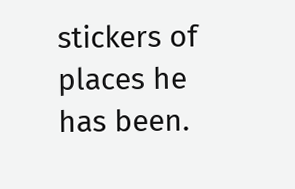stickers of places he has been.